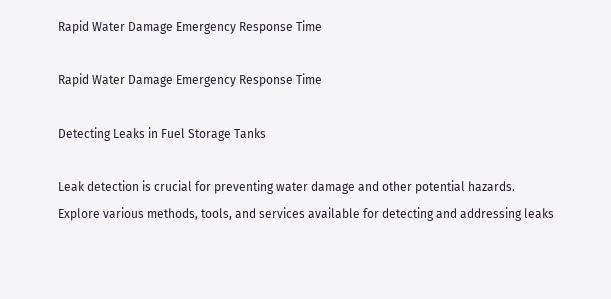Rapid Water Damage Emergency Response Time

Rapid Water Damage Emergency Response Time

Detecting Leaks in Fuel Storage Tanks

Leak detection is crucial for preventing water damage and other potential hazards. Explore various methods, tools, and services available for detecting and addressing leaks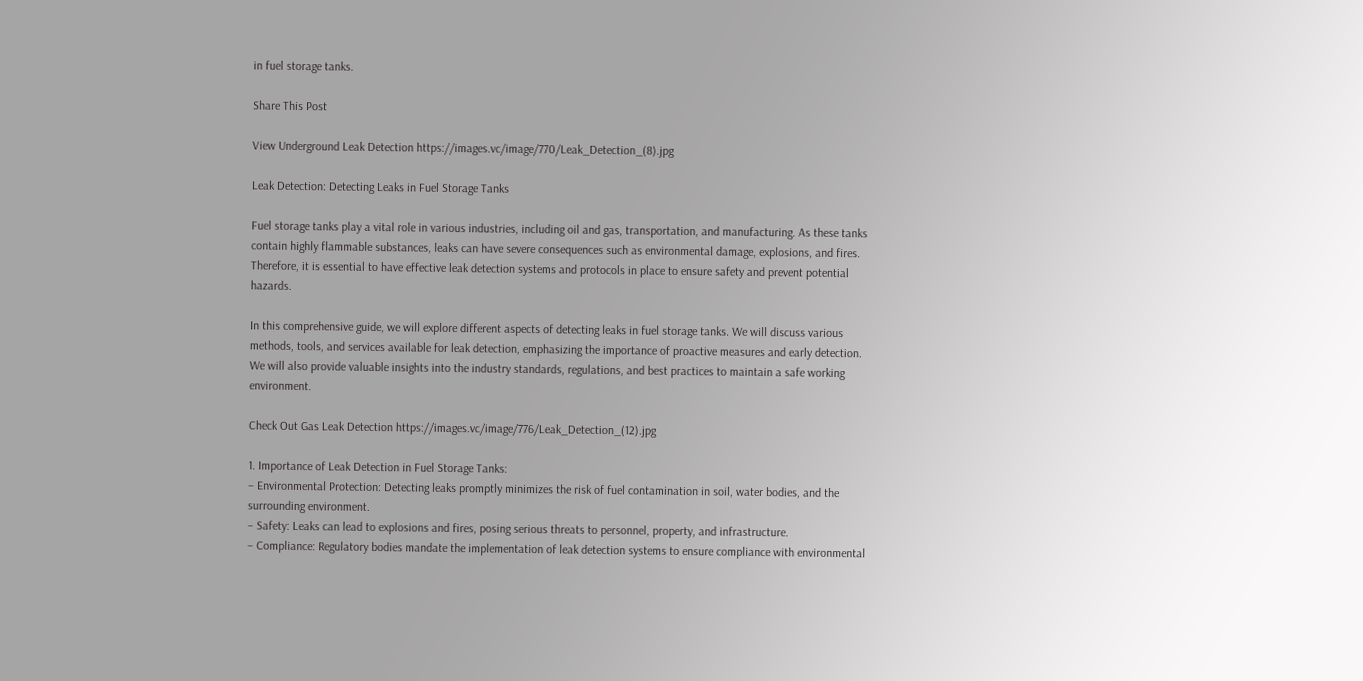in fuel storage tanks.

Share This Post

View Underground Leak Detection https://images.vc/image/770/Leak_Detection_(8).jpg

Leak Detection: Detecting Leaks in Fuel Storage Tanks

Fuel storage tanks play a vital role in various industries, including oil and gas, transportation, and manufacturing. As these tanks contain highly flammable substances, leaks can have severe consequences such as environmental damage, explosions, and fires. Therefore, it is essential to have effective leak detection systems and protocols in place to ensure safety and prevent potential hazards.

In this comprehensive guide, we will explore different aspects of detecting leaks in fuel storage tanks. We will discuss various methods, tools, and services available for leak detection, emphasizing the importance of proactive measures and early detection. We will also provide valuable insights into the industry standards, regulations, and best practices to maintain a safe working environment.

Check Out Gas Leak Detection https://images.vc/image/776/Leak_Detection_(12).jpg

1. Importance of Leak Detection in Fuel Storage Tanks:
– Environmental Protection: Detecting leaks promptly minimizes the risk of fuel contamination in soil, water bodies, and the surrounding environment.
– Safety: Leaks can lead to explosions and fires, posing serious threats to personnel, property, and infrastructure.
– Compliance: Regulatory bodies mandate the implementation of leak detection systems to ensure compliance with environmental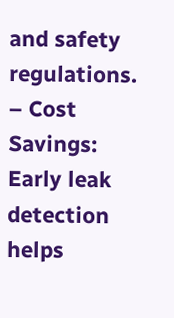and safety regulations.
– Cost Savings: Early leak detection helps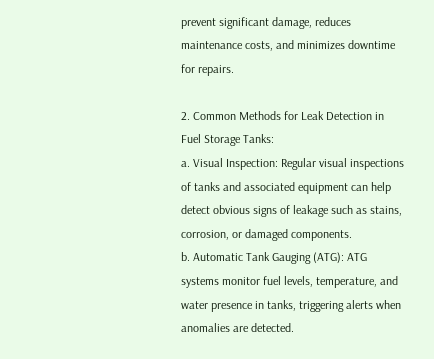prevent significant damage, reduces maintenance costs, and minimizes downtime for repairs.

2. Common Methods for Leak Detection in Fuel Storage Tanks:
a. Visual Inspection: Regular visual inspections of tanks and associated equipment can help detect obvious signs of leakage such as stains, corrosion, or damaged components.
b. Automatic Tank Gauging (ATG): ATG systems monitor fuel levels, temperature, and water presence in tanks, triggering alerts when anomalies are detected.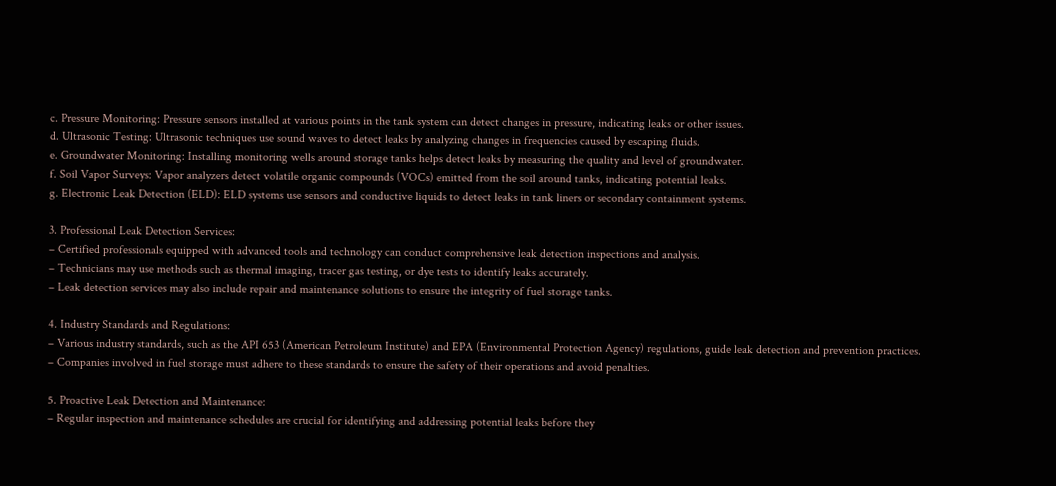c. Pressure Monitoring: Pressure sensors installed at various points in the tank system can detect changes in pressure, indicating leaks or other issues.
d. Ultrasonic Testing: Ultrasonic techniques use sound waves to detect leaks by analyzing changes in frequencies caused by escaping fluids.
e. Groundwater Monitoring: Installing monitoring wells around storage tanks helps detect leaks by measuring the quality and level of groundwater.
f. Soil Vapor Surveys: Vapor analyzers detect volatile organic compounds (VOCs) emitted from the soil around tanks, indicating potential leaks.
g. Electronic Leak Detection (ELD): ELD systems use sensors and conductive liquids to detect leaks in tank liners or secondary containment systems.

3. Professional Leak Detection Services:
– Certified professionals equipped with advanced tools and technology can conduct comprehensive leak detection inspections and analysis.
– Technicians may use methods such as thermal imaging, tracer gas testing, or dye tests to identify leaks accurately.
– Leak detection services may also include repair and maintenance solutions to ensure the integrity of fuel storage tanks.

4. Industry Standards and Regulations:
– Various industry standards, such as the API 653 (American Petroleum Institute) and EPA (Environmental Protection Agency) regulations, guide leak detection and prevention practices.
– Companies involved in fuel storage must adhere to these standards to ensure the safety of their operations and avoid penalties.

5. Proactive Leak Detection and Maintenance:
– Regular inspection and maintenance schedules are crucial for identifying and addressing potential leaks before they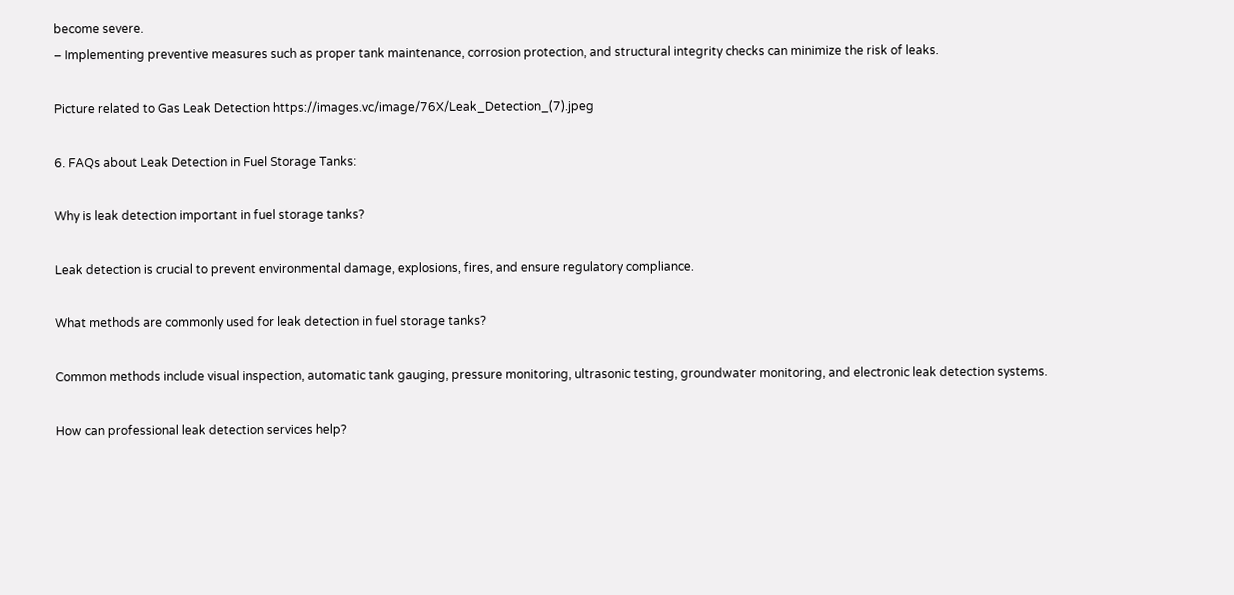become severe.
– Implementing preventive measures such as proper tank maintenance, corrosion protection, and structural integrity checks can minimize the risk of leaks.

Picture related to Gas Leak Detection https://images.vc/image/76X/Leak_Detection_(7).jpeg

6. FAQs about Leak Detection in Fuel Storage Tanks:

Why is leak detection important in fuel storage tanks?

Leak detection is crucial to prevent environmental damage, explosions, fires, and ensure regulatory compliance.

What methods are commonly used for leak detection in fuel storage tanks?

Common methods include visual inspection, automatic tank gauging, pressure monitoring, ultrasonic testing, groundwater monitoring, and electronic leak detection systems.

How can professional leak detection services help?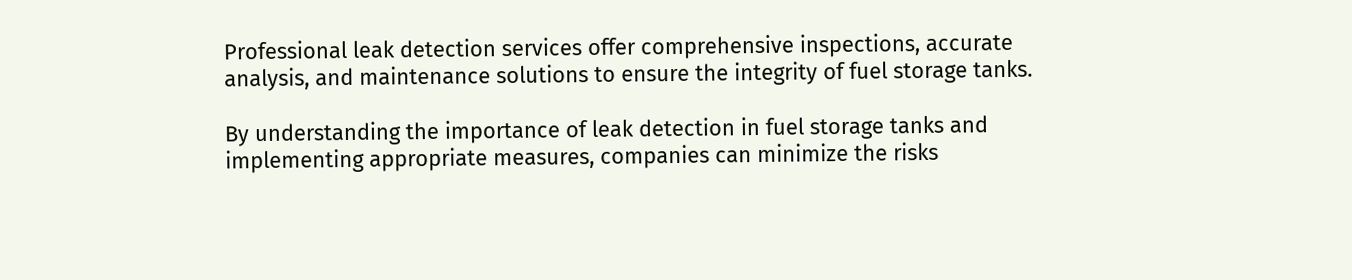Professional leak detection services offer comprehensive inspections, accurate analysis, and maintenance solutions to ensure the integrity of fuel storage tanks.

By understanding the importance of leak detection in fuel storage tanks and implementing appropriate measures, companies can minimize the risks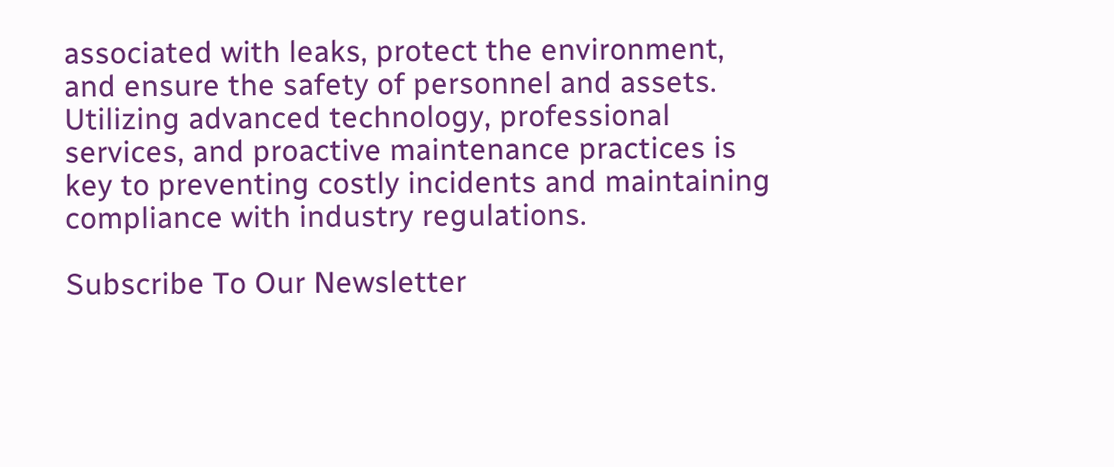associated with leaks, protect the environment, and ensure the safety of personnel and assets. Utilizing advanced technology, professional services, and proactive maintenance practices is key to preventing costly incidents and maintaining compliance with industry regulations.

Subscribe To Our Newsletter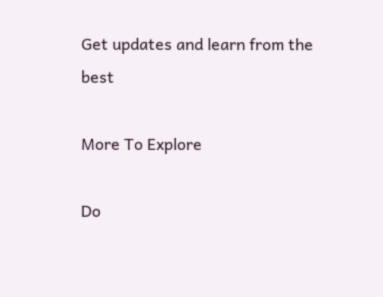Get updates and learn from the best

More To Explore

Do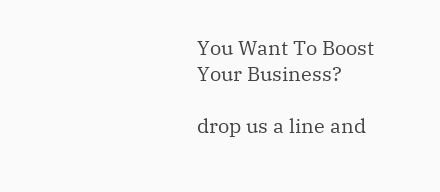You Want To Boost Your Business?

drop us a line and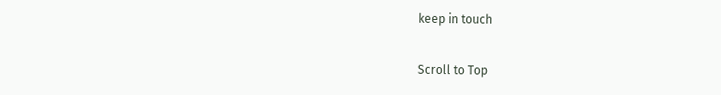keep in touch

Scroll to Top